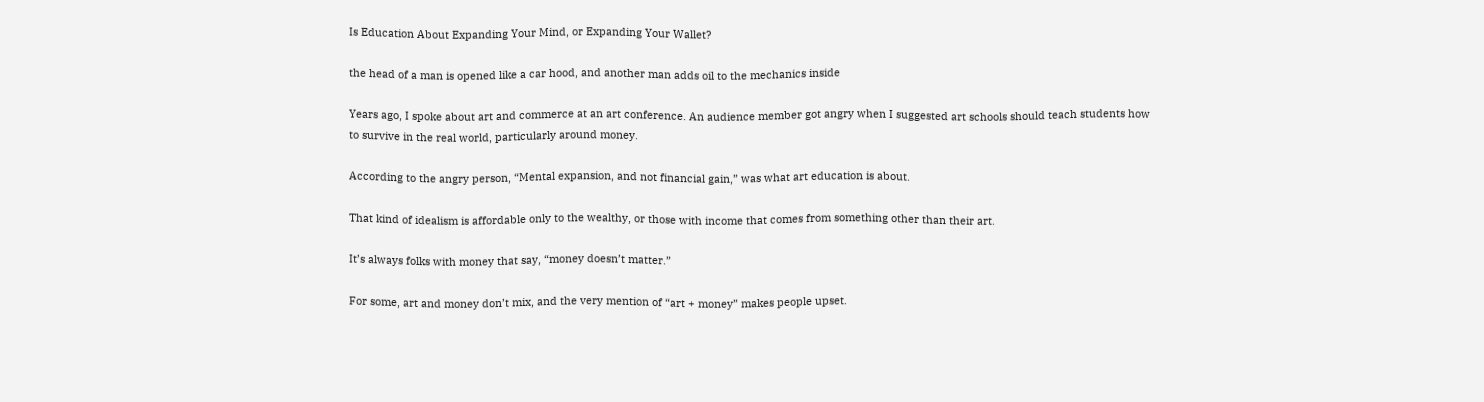Is Education About Expanding Your Mind, or Expanding Your Wallet?

the head of a man is opened like a car hood, and another man adds oil to the mechanics inside

Years ago, I spoke about art and commerce at an art conference. An audience member got angry when I suggested art schools should teach students how to survive in the real world, particularly around money.

According to the angry person, “Mental expansion, and not financial gain,” was what art education is about.

That kind of idealism is affordable only to the wealthy, or those with income that comes from something other than their art.

It’s always folks with money that say, “money doesn’t matter.”

For some, art and money don’t mix, and the very mention of “art + money” makes people upset.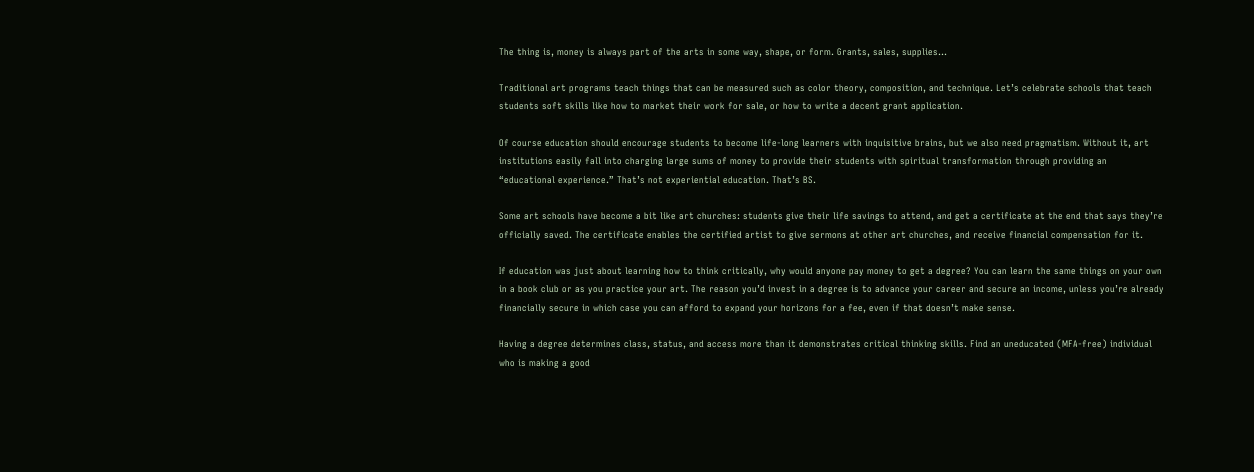The thing is, money is always part of the arts in some way, shape, or form. Grants, sales, supplies...

Traditional art programs teach things that can be measured such as color theory, composition, and technique. Let’s celebrate schools that teach students soft skills like how to market their work for sale, or how to write a decent grant application.

Of course education should encourage students to become life-long learners with inquisitive brains, but we also need pragmatism. Without it, art institutions easily fall into charging large sums of money to provide their students with spiritual transformation through providing an “educational experience.” That’s not experiential education. That’s BS.

Some art schools have become a bit like art churches: students give their life savings to attend, and get a certificate at the end that says they’re officially saved. The certificate enables the certified artist to give sermons at other art churches, and receive financial compensation for it.

If education was just about learning how to think critically, why would anyone pay money to get a degree? You can learn the same things on your own in a book club or as you practice your art. The reason you’d invest in a degree is to advance your career and secure an income, unless you’re already financially secure in which case you can afford to expand your horizons for a fee, even if that doesn’t make sense.

Having a degree determines class, status, and access more than it demonstrates critical thinking skills. Find an uneducated (MFA-free) individual who is making a good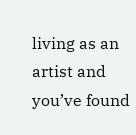living as an artist and you’ve found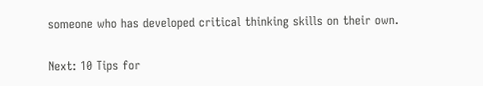someone who has developed critical thinking skills on their own.

Next: 10 Tips for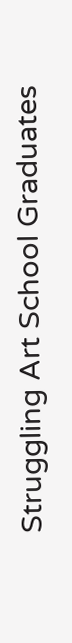Struggling Art School Graduates